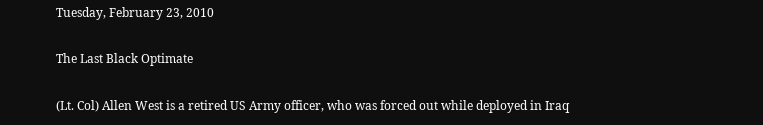Tuesday, February 23, 2010

The Last Black Optimate

(Lt. Col) Allen West is a retired US Army officer, who was forced out while deployed in Iraq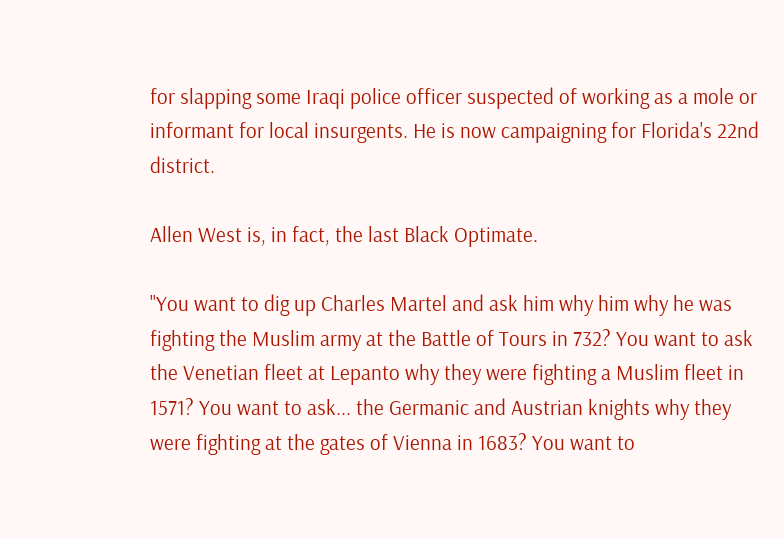for slapping some Iraqi police officer suspected of working as a mole or informant for local insurgents. He is now campaigning for Florida's 22nd district.

Allen West is, in fact, the last Black Optimate.

"You want to dig up Charles Martel and ask him why him why he was fighting the Muslim army at the Battle of Tours in 732? You want to ask the Venetian fleet at Lepanto why they were fighting a Muslim fleet in 1571? You want to ask... the Germanic and Austrian knights why they were fighting at the gates of Vienna in 1683? You want to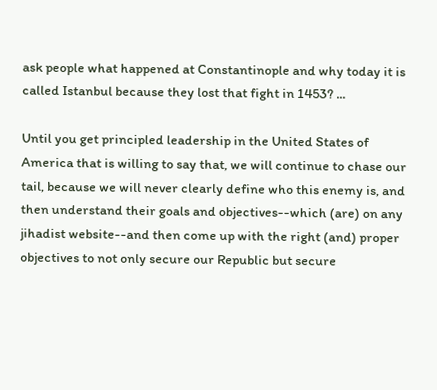ask people what happened at Constantinople and why today it is called Istanbul because they lost that fight in 1453? ...

Until you get principled leadership in the United States of America that is willing to say that, we will continue to chase our tail, because we will never clearly define who this enemy is, and then understand their goals and objectives--which (are) on any jihadist website--and then come up with the right (and) proper objectives to not only secure our Republic but secure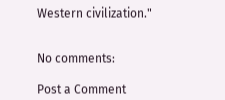Western civilization."


No comments:

Post a Comment